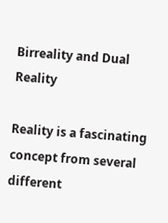Birreality and Dual Reality

Reality is a fascinating concept from several different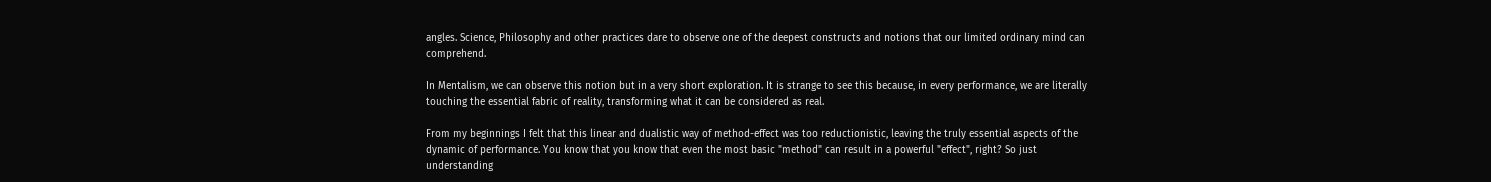angles. Science, Philosophy and other practices dare to observe one of the deepest constructs and notions that our limited ordinary mind can comprehend.

In Mentalism, we can observe this notion but in a very short exploration. It is strange to see this because, in every performance, we are literally touching the essential fabric of reality, transforming what it can be considered as real.

From my beginnings I felt that this linear and dualistic way of method-effect was too reductionistic, leaving the truly essential aspects of the dynamic of performance. You know that you know that even the most basic "method" can result in a powerful "effect", right? So just understanding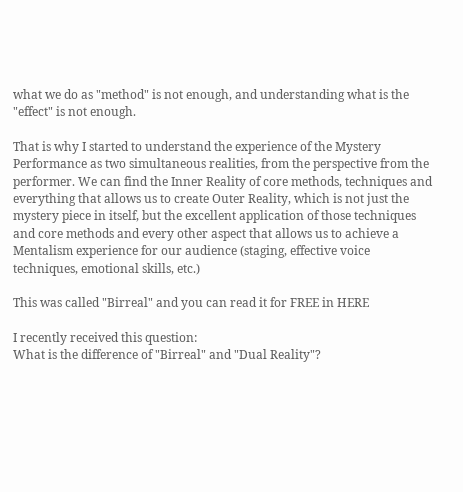what we do as "method" is not enough, and understanding what is the "effect" is not enough.

That is why I started to understand the experience of the Mystery Performance as two simultaneous realities, from the perspective from the performer. We can find the Inner Reality of core methods, techniques and everything that allows us to create Outer Reality, which is not just the mystery piece in itself, but the excellent application of those techniques and core methods and every other aspect that allows us to achieve a Mentalism experience for our audience (staging, effective voice techniques, emotional skills, etc.)

This was called "Birreal" and you can read it for FREE in HERE

I recently received this question:
What is the difference of "Birreal" and "Dual Reality"?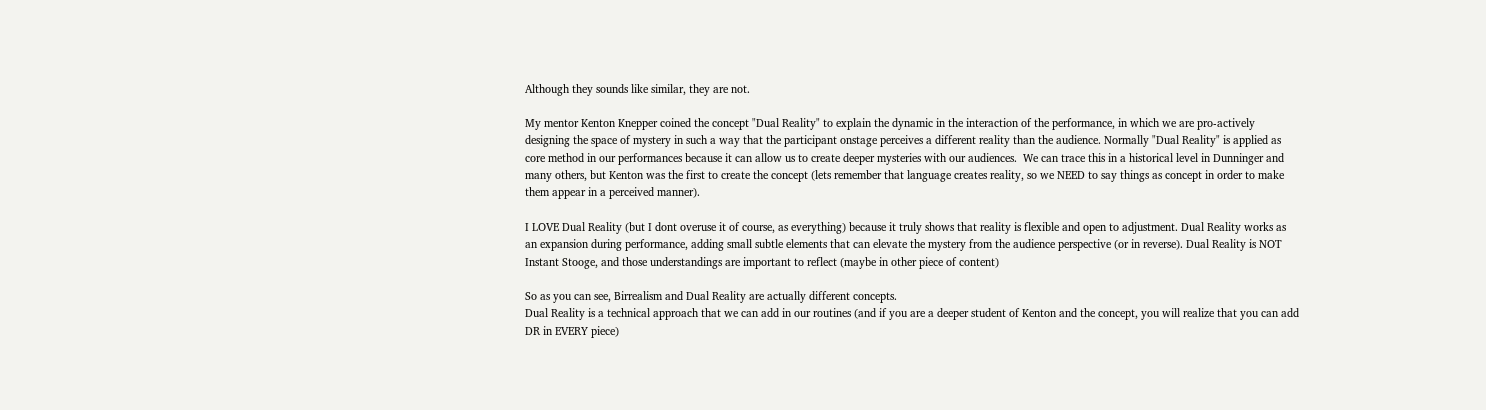Although they sounds like similar, they are not.

My mentor Kenton Knepper coined the concept "Dual Reality" to explain the dynamic in the interaction of the performance, in which we are pro-actively designing the space of mystery in such a way that the participant onstage perceives a different reality than the audience. Normally "Dual Reality" is applied as core method in our performances because it can allow us to create deeper mysteries with our audiences.  We can trace this in a historical level in Dunninger and many others, but Kenton was the first to create the concept (lets remember that language creates reality, so we NEED to say things as concept in order to make them appear in a perceived manner).

I LOVE Dual Reality (but I dont overuse it of course, as everything) because it truly shows that reality is flexible and open to adjustment. Dual Reality works as an expansion during performance, adding small subtle elements that can elevate the mystery from the audience perspective (or in reverse). Dual Reality is NOT Instant Stooge, and those understandings are important to reflect (maybe in other piece of content)

So as you can see, Birrealism and Dual Reality are actually different concepts.
Dual Reality is a technical approach that we can add in our routines (and if you are a deeper student of Kenton and the concept, you will realize that you can add DR in EVERY piece)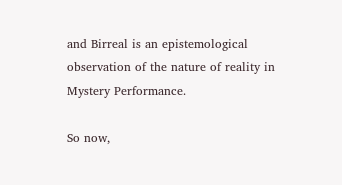and Birreal is an epistemological observation of the nature of reality in Mystery Performance.

So now,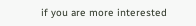if you are more interested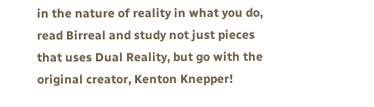in the nature of reality in what you do, read Birreal and study not just pieces that uses Dual Reality, but go with the original creator, Kenton Knepper!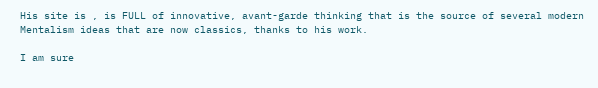His site is , is FULL of innovative, avant-garde thinking that is the source of several modern Mentalism ideas that are now classics, thanks to his work.

I am sure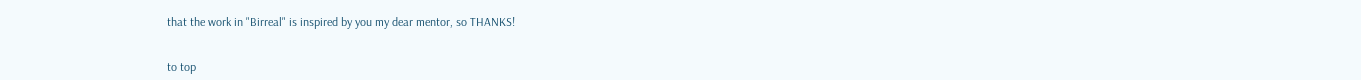that the work in "Birreal" is inspired by you my dear mentor, so THANKS!


to top